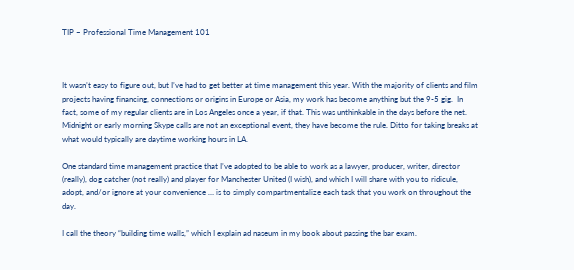TIP – Professional Time Management 101



It wasn’t easy to figure out, but I’ve had to get better at time management this year. With the majority of clients and film projects having financing, connections or origins in Europe or Asia, my work has become anything but the 9-5 gig.  In fact, some of my regular clients are in Los Angeles once a year, if that. This was unthinkable in the days before the net. Midnight or early morning Skype calls are not an exceptional event, they have become the rule. Ditto for taking breaks at what would typically are daytime working hours in LA.

One standard time management practice that I’ve adopted to be able to work as a lawyer, producer, writer, director (really), dog catcher (not really) and player for Manchester United (I wish), and which I will share with you to ridicule, adopt, and/or ignore at your convenience … is to simply compartmentalize each task that you work on throughout the day.

I call the theory “building time walls,” which I explain ad naseum in my book about passing the bar exam.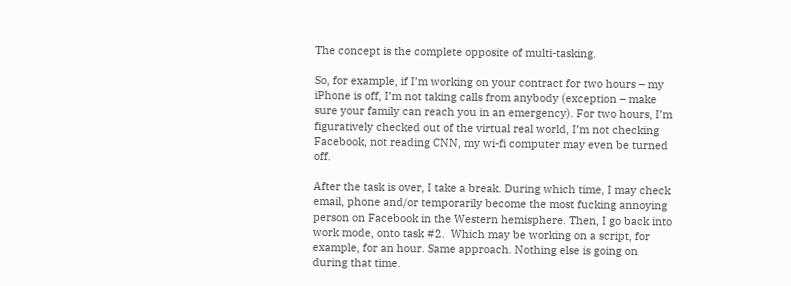The concept is the complete opposite of multi-tasking.

So, for example, if I’m working on your contract for two hours – my iPhone is off, I’m not taking calls from anybody (exception – make sure your family can reach you in an emergency). For two hours, I’m figuratively checked out of the virtual real world, I’m not checking Facebook, not reading CNN, my wi-fi computer may even be turned off.

After the task is over, I take a break. During which time, I may check email, phone and/or temporarily become the most fucking annoying person on Facebook in the Western hemisphere. Then, I go back into work mode, onto task #2.  Which may be working on a script, for example, for an hour. Same approach. Nothing else is going on during that time.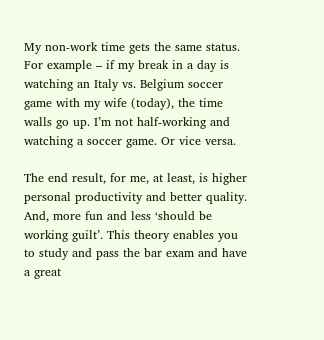My non-work time gets the same status. For example – if my break in a day is watching an Italy vs. Belgium soccer game with my wife (today), the time walls go up. I’m not half-working and watching a soccer game. Or vice versa.

The end result, for me, at least, is higher personal productivity and better quality. And, more fun and less ‘should be working guilt’. This theory enables you to study and pass the bar exam and have a great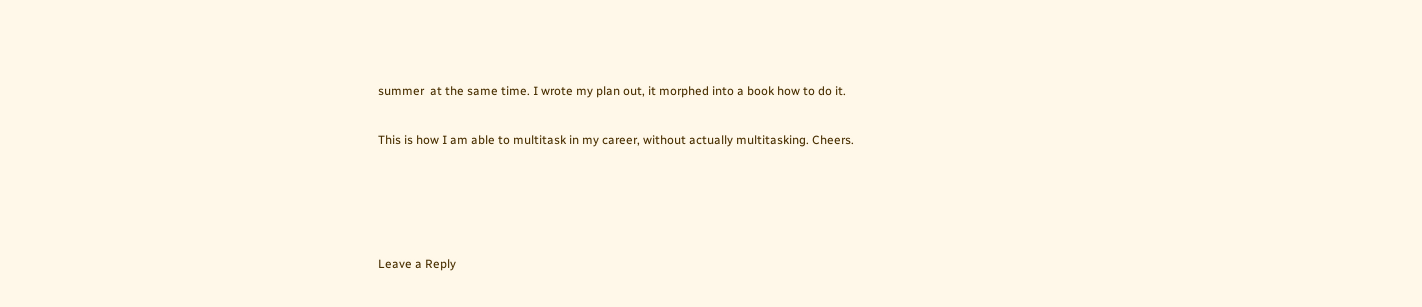summer  at the same time. I wrote my plan out, it morphed into a book how to do it.

This is how I am able to multitask in my career, without actually multitasking. Cheers.




Leave a Reply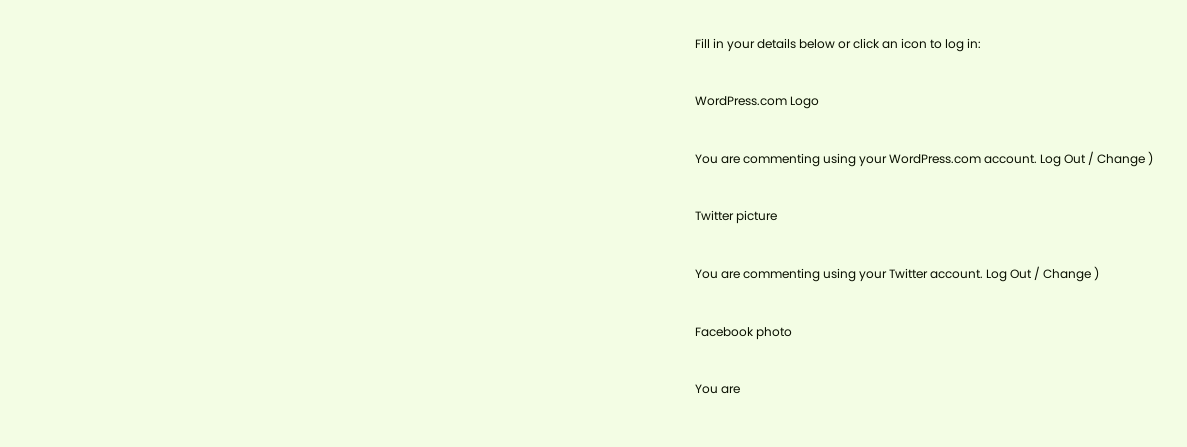Fill in your details below or click an icon to log in:

WordPress.com Logo

You are commenting using your WordPress.com account. Log Out / Change )

Twitter picture

You are commenting using your Twitter account. Log Out / Change )

Facebook photo

You are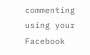commenting using your Facebook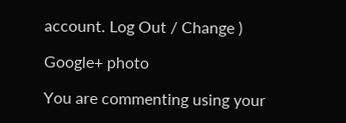account. Log Out / Change )

Google+ photo

You are commenting using your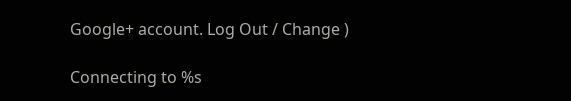Google+ account. Log Out / Change )

Connecting to %s